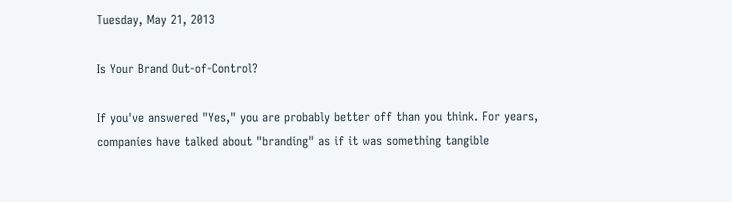Tuesday, May 21, 2013

Is Your Brand Out-of-Control?

If you've answered "Yes," you are probably better off than you think. For years, companies have talked about "branding" as if it was something tangible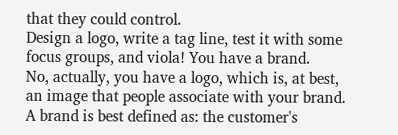that they could control.
Design a logo, write a tag line, test it with some focus groups, and viola! You have a brand.
No, actually, you have a logo, which is, at best, an image that people associate with your brand. A brand is best defined as: the customer's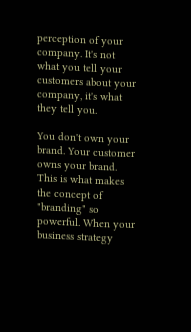perception of your company. It's not what you tell your customers about your company, it's what they tell you.

You don't own your brand. Your customer owns your brand.
This is what makes the concept of "branding" so powerful. When your business strategy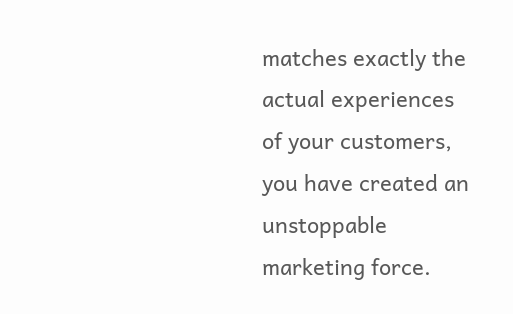matches exactly the actual experiences of your customers, you have created an unstoppable marketing force.